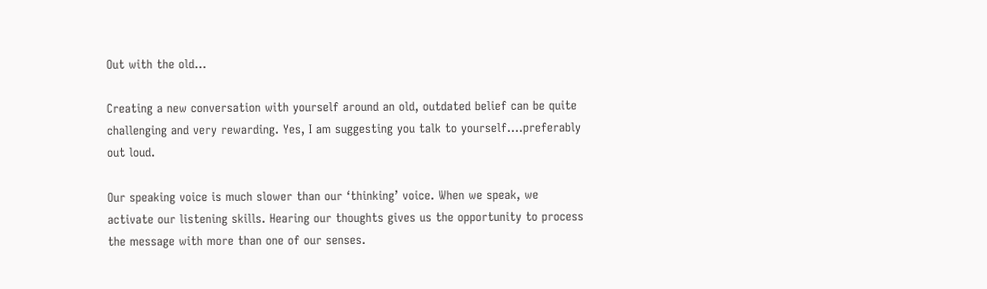Out with the old…

Creating a new conversation with yourself around an old, outdated belief can be quite challenging and very rewarding. Yes, I am suggesting you talk to yourself….preferably out loud.

Our speaking voice is much slower than our ‘thinking’ voice. When we speak, we activate our listening skills. Hearing our thoughts gives us the opportunity to process the message with more than one of our senses.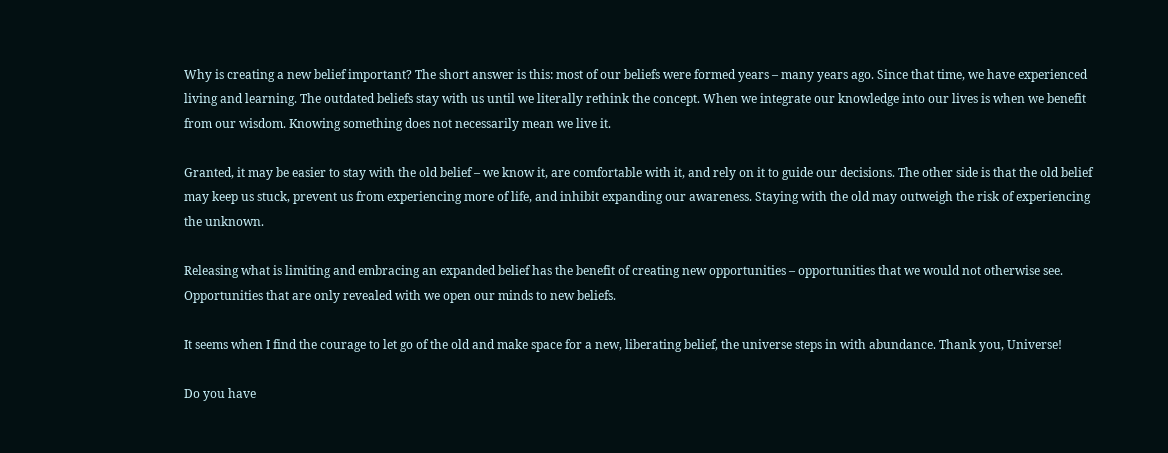Why is creating a new belief important? The short answer is this: most of our beliefs were formed years – many years ago. Since that time, we have experienced living and learning. The outdated beliefs stay with us until we literally rethink the concept. When we integrate our knowledge into our lives is when we benefit from our wisdom. Knowing something does not necessarily mean we live it.

Granted, it may be easier to stay with the old belief – we know it, are comfortable with it, and rely on it to guide our decisions. The other side is that the old belief may keep us stuck, prevent us from experiencing more of life, and inhibit expanding our awareness. Staying with the old may outweigh the risk of experiencing the unknown.

Releasing what is limiting and embracing an expanded belief has the benefit of creating new opportunities – opportunities that we would not otherwise see. Opportunities that are only revealed with we open our minds to new beliefs.

It seems when I find the courage to let go of the old and make space for a new, liberating belief, the universe steps in with abundance. Thank you, Universe!

Do you have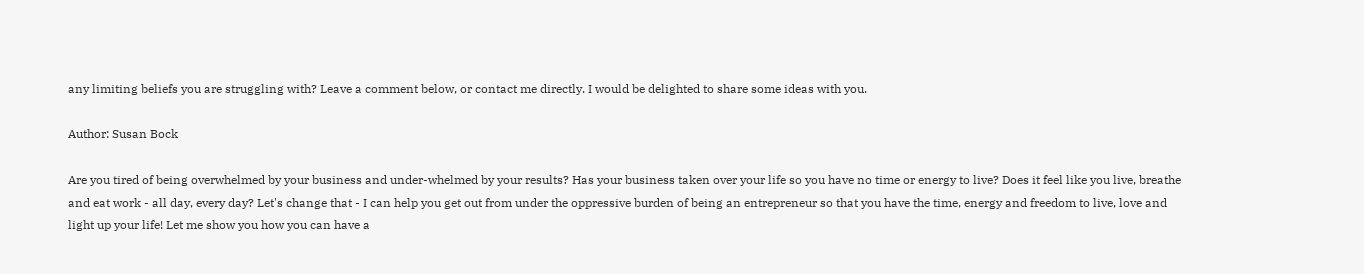any limiting beliefs you are struggling with? Leave a comment below, or contact me directly. I would be delighted to share some ideas with you.

Author: Susan Bock

Are you tired of being overwhelmed by your business and under-whelmed by your results? Has your business taken over your life so you have no time or energy to live? Does it feel like you live, breathe and eat work - all day, every day? Let's change that - I can help you get out from under the oppressive burden of being an entrepreneur so that you have the time, energy and freedom to live, love and light up your life! Let me show you how you can have a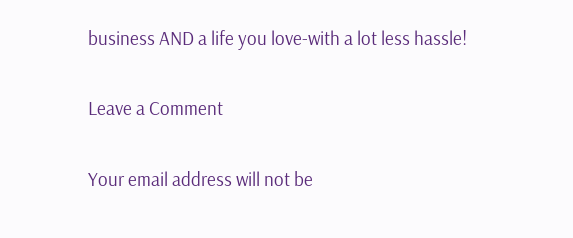business AND a life you love-with a lot less hassle!

Leave a Comment

Your email address will not be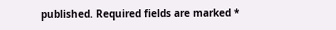published. Required fields are marked *